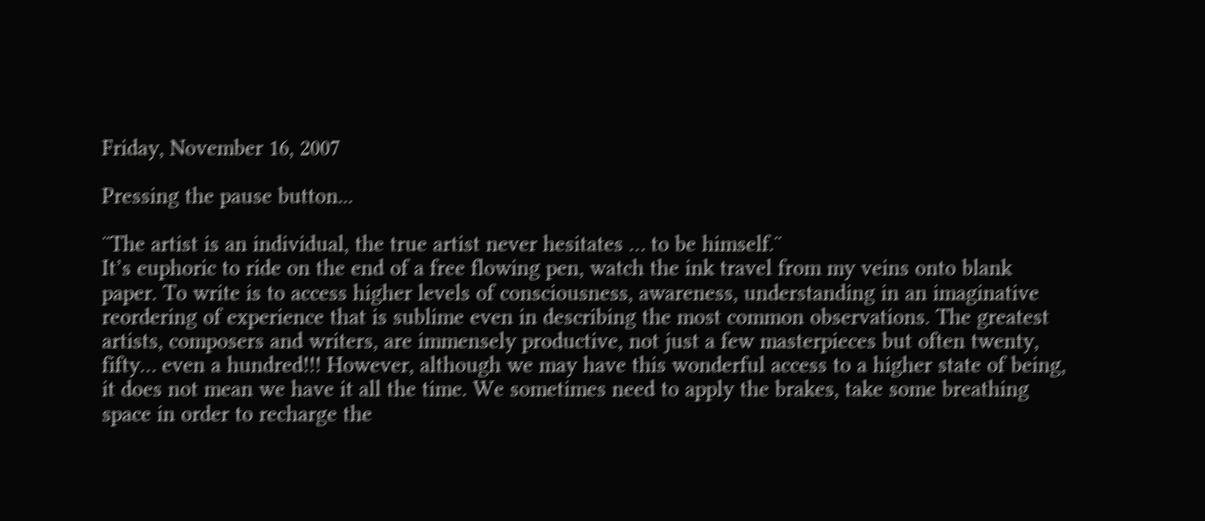Friday, November 16, 2007

Pressing the pause button...

¨The artist is an individual, the true artist never hesitates … to be himself.¨
It’s euphoric to ride on the end of a free flowing pen, watch the ink travel from my veins onto blank paper. To write is to access higher levels of consciousness, awareness, understanding in an imaginative reordering of experience that is sublime even in describing the most common observations. The greatest artists, composers and writers, are immensely productive, not just a few masterpieces but often twenty, fifty… even a hundred!!! However, although we may have this wonderful access to a higher state of being, it does not mean we have it all the time. We sometimes need to apply the brakes, take some breathing space in order to recharge the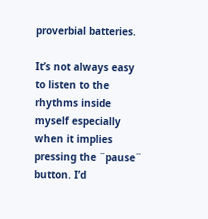proverbial batteries.

It’s not always easy to listen to the rhythms inside myself especially when it implies pressing the ¨pause¨ button. I’d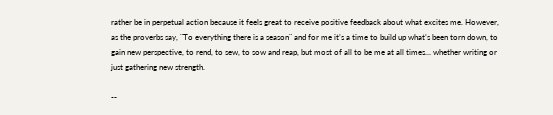rather be in perpetual action because it feels great to receive positive feedback about what excites me. However, as the proverbs say, ¨To everything there is a season¨ and for me it’s a time to build up what’s been torn down, to gain new perspective, to rend, to sew, to sow and reap, but most of all to be me at all times… whether writing or just gathering new strength.

--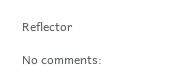Reflector

No comments: